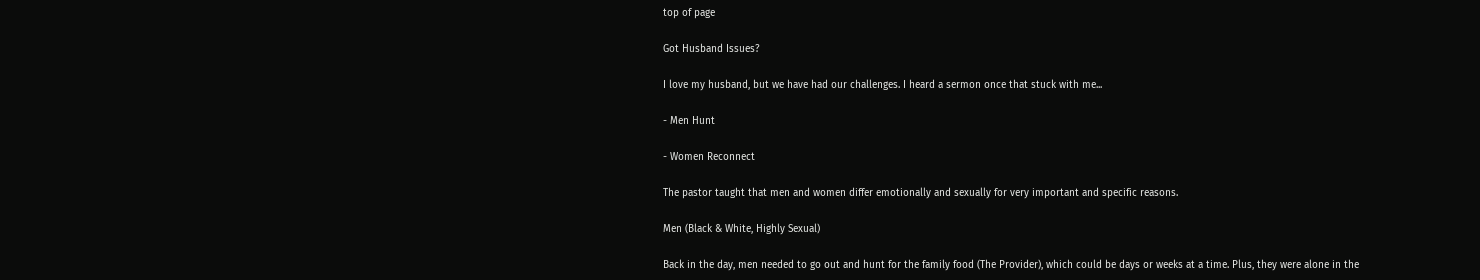top of page

Got Husband Issues?

I love my husband, but we have had our challenges. I heard a sermon once that stuck with me...

- Men Hunt

- Women Reconnect

The pastor taught that men and women differ emotionally and sexually for very important and specific reasons.

Men (Black & White, Highly Sexual)

Back in the day, men needed to go out and hunt for the family food (The Provider), which could be days or weeks at a time. Plus, they were alone in the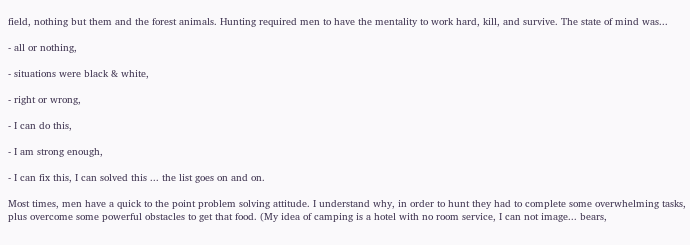field, nothing but them and the forest animals. Hunting required men to have the mentality to work hard, kill, and survive. The state of mind was...

- all or nothing,

- situations were black & white,

- right or wrong,

- I can do this,

- I am strong enough,

- I can fix this, I can solved this ... the list goes on and on.

Most times, men have a quick to the point problem solving attitude. I understand why, in order to hunt they had to complete some overwhelming tasks, plus overcome some powerful obstacles to get that food. (My idea of camping is a hotel with no room service, I can not image... bears,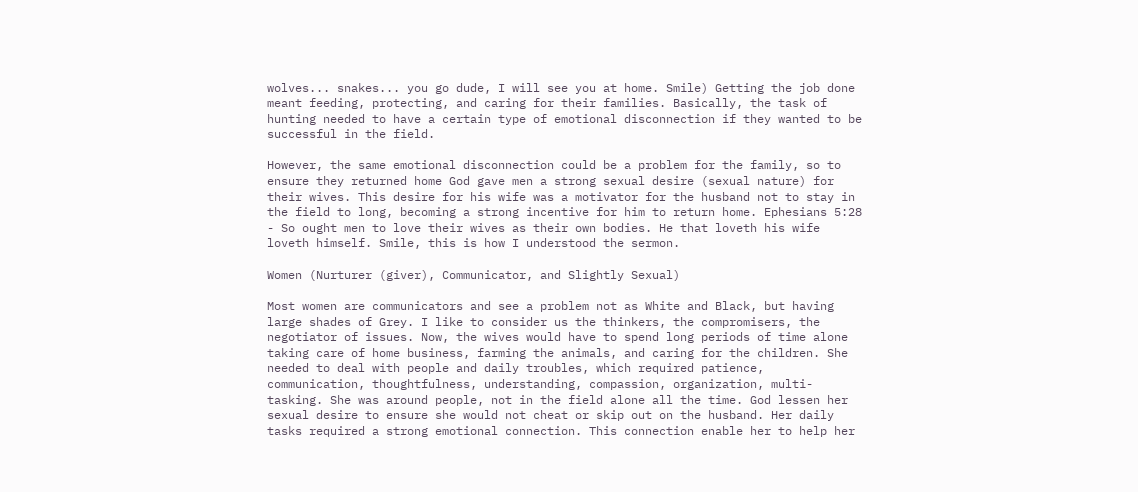wolves... snakes... you go dude, I will see you at home. Smile) Getting the job done meant feeding, protecting, and caring for their families. Basically, the task of hunting needed to have a certain type of emotional disconnection if they wanted to be successful in the field.

However, the same emotional disconnection could be a problem for the family, so to ensure they returned home God gave men a strong sexual desire (sexual nature) for their wives. This desire for his wife was a motivator for the husband not to stay in the field to long, becoming a strong incentive for him to return home. Ephesians 5:28 - So ought men to love their wives as their own bodies. He that loveth his wife loveth himself. Smile, this is how I understood the sermon.

Women (Nurturer (giver), Communicator, and Slightly Sexual)

Most women are communicators and see a problem not as White and Black, but having large shades of Grey. I like to consider us the thinkers, the compromisers, the negotiator of issues. Now, the wives would have to spend long periods of time alone taking care of home business, farming the animals, and caring for the children. She needed to deal with people and daily troubles, which required patience, communication, thoughtfulness, understanding, compassion, organization, multi-tasking. She was around people, not in the field alone all the time. God lessen her sexual desire to ensure she would not cheat or skip out on the husband. Her daily tasks required a strong emotional connection. This connection enable her to help her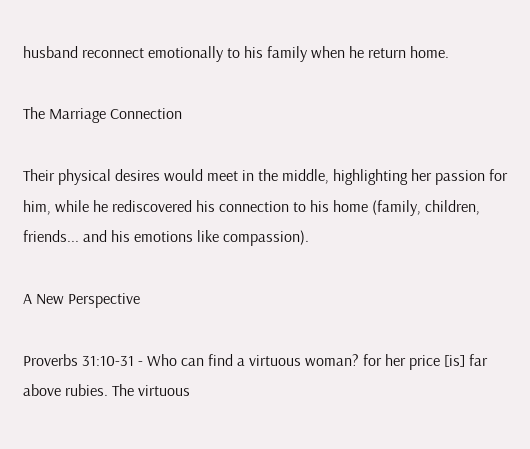husband reconnect emotionally to his family when he return home.

The Marriage Connection

Their physical desires would meet in the middle, highlighting her passion for him, while he rediscovered his connection to his home (family, children, friends... and his emotions like compassion).

A New Perspective

Proverbs 31:10-31 - Who can find a virtuous woman? for her price [is] far above rubies. The virtuous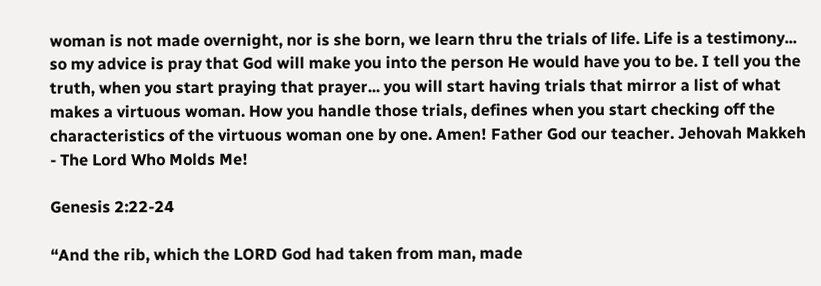woman is not made overnight, nor is she born, we learn thru the trials of life. Life is a testimony... so my advice is pray that God will make you into the person He would have you to be. I tell you the truth, when you start praying that prayer... you will start having trials that mirror a list of what makes a virtuous woman. How you handle those trials, defines when you start checking off the characteristics of the virtuous woman one by one. Amen! Father God our teacher. Jehovah Makkeh - The Lord Who Molds Me!

Genesis 2:22-24

“And the rib, which the LORD God had taken from man, made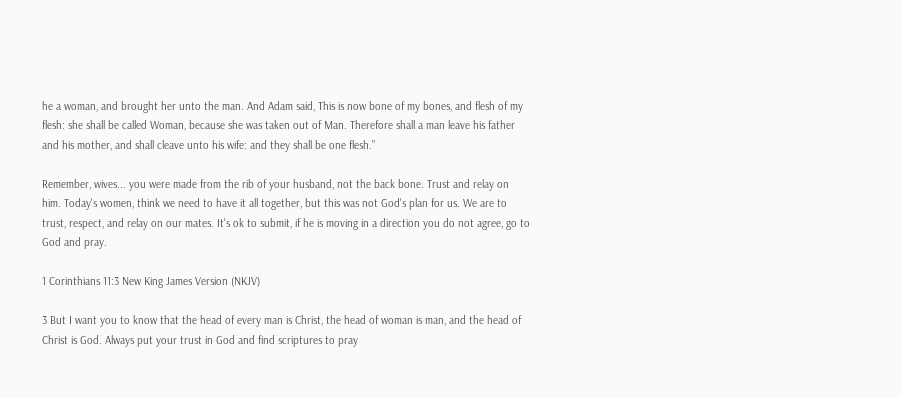he a woman, and brought her unto the man. And Adam said, This is now bone of my bones, and flesh of my flesh: she shall be called Woman, because she was taken out of Man. Therefore shall a man leave his father and his mother, and shall cleave unto his wife: and they shall be one flesh.”

Remember, wives... you were made from the rib of your husband, not the back bone. Trust and relay on him. Today's women, think we need to have it all together, but this was not God's plan for us. We are to trust, respect, and relay on our mates. It's ok to submit, if he is moving in a direction you do not agree, go to God and pray.

1 Corinthians 11:3 New King James Version (NKJV)

3 But I want you to know that the head of every man is Christ, the head of woman is man, and the head of Christ is God. Always put your trust in God and find scriptures to pray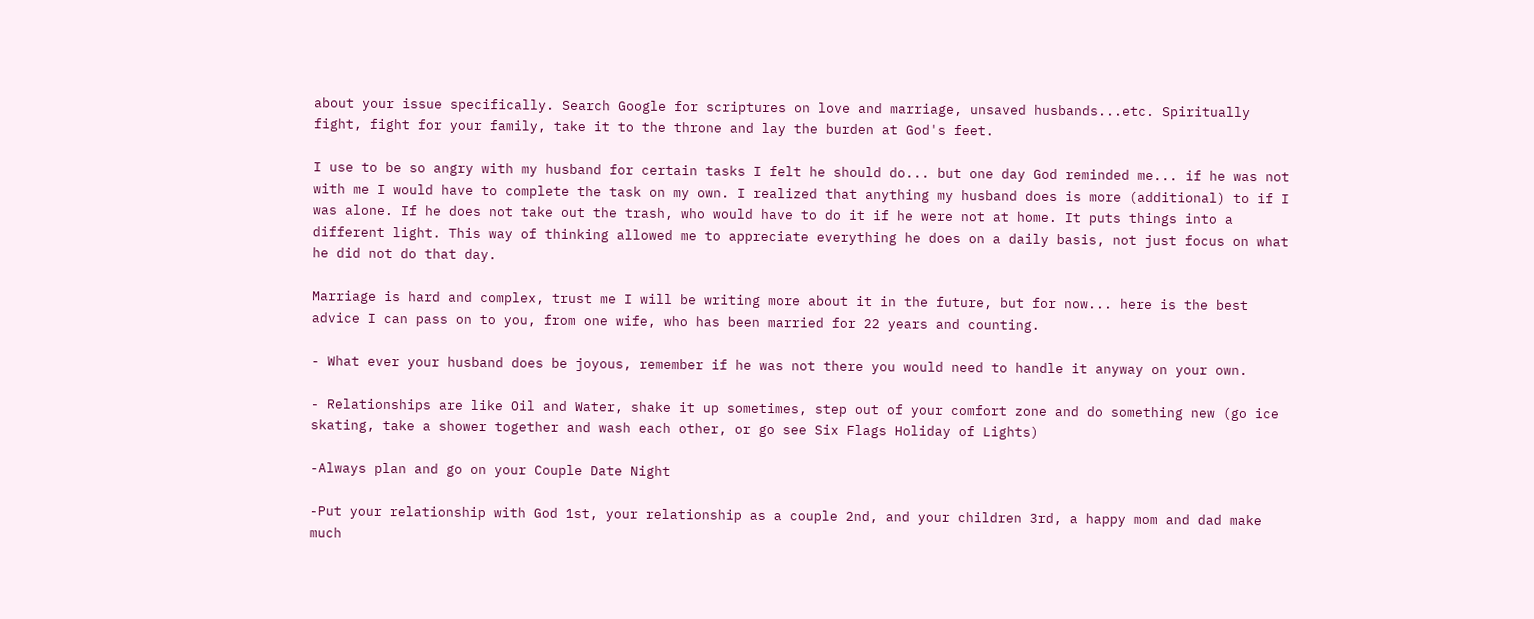about your issue specifically. Search Google for scriptures on love and marriage, unsaved husbands...etc. Spiritually fight, fight for your family, take it to the throne and lay the burden at God's feet.

I use to be so angry with my husband for certain tasks I felt he should do... but one day God reminded me... if he was not with me I would have to complete the task on my own. I realized that anything my husband does is more (additional) to if I was alone. If he does not take out the trash, who would have to do it if he were not at home. It puts things into a different light. This way of thinking allowed me to appreciate everything he does on a daily basis, not just focus on what he did not do that day.

Marriage is hard and complex, trust me I will be writing more about it in the future, but for now... here is the best advice I can pass on to you, from one wife, who has been married for 22 years and counting.

- What ever your husband does be joyous, remember if he was not there you would need to handle it anyway on your own.

- Relationships are like Oil and Water, shake it up sometimes, step out of your comfort zone and do something new (go ice skating, take a shower together and wash each other, or go see Six Flags Holiday of Lights)

-Always plan and go on your Couple Date Night

-Put your relationship with God 1st, your relationship as a couple 2nd, and your children 3rd, a happy mom and dad make much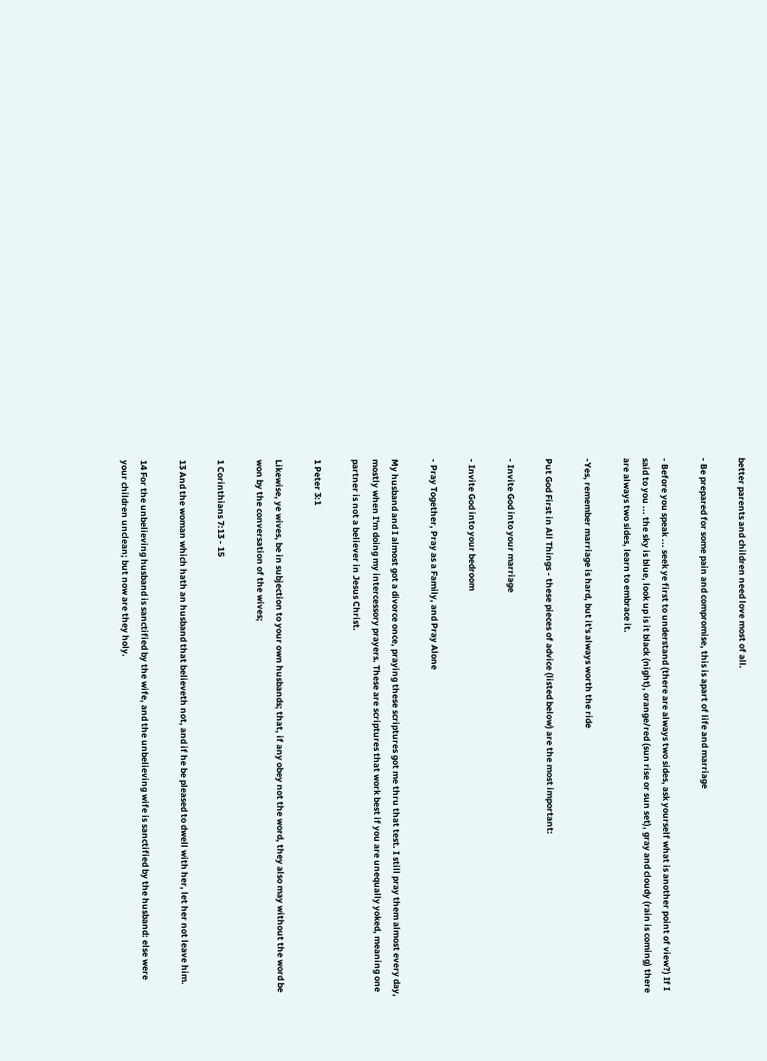better parents and children need love most of all.

- Be prepared for some pain and compromise, this is apart of life and marriage

- Before you speak ... seek ye first to understand (there are always two sides, ask yourself what is another point of view?) If I said to you ... the sky is blue, look up is it black (night), orange/red (sun rise or sun set), gray and cloudy (rain is coming) there are always two sides, learn to embrace it.

-Yes, remember marriage is hard, but it's always worth the ride

Put God First in All Things - these pieces of advice (listed below) are the most important:

- Invite God into your marriage

- Invite God into your bedroom

- Pray Together, Pray as a Family, and Pray Alone

My husband and I almost got a divorce once, praying these scriptures got me thru that test. I still pray them almost every day, mostly when I'm doing my intercessory prayers. These are scriptures that work best if you are unequally yoked, meaning one partner is not a believer in Jesus Christ.

1 Peter 3:1

Likewise, ye wives, be in subjection to your own husbands; that, if any obey not the word, they also may without the word be won by the conversation of the wives;

1 Corinthians 7:13 - 15

13 And the woman which hath an husband that believeth not, and if he be pleased to dwell with her, let her not leave him.

14 For the unbelieving husband is sanctified by the wife, and the unbelieving wife is sanctified by the husband: else were your children unclean; but now are they holy.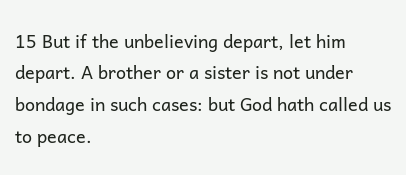15 But if the unbelieving depart, let him depart. A brother or a sister is not under bondage in such cases: but God hath called us to peace.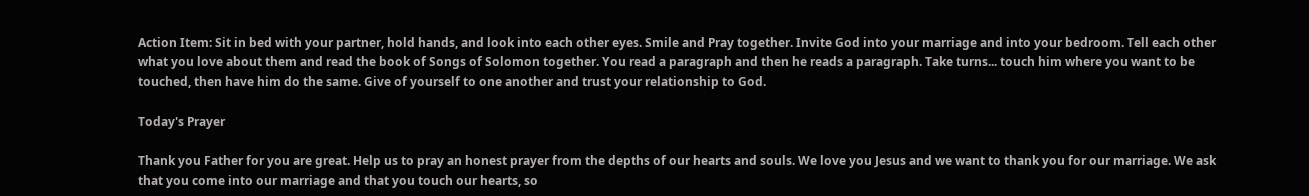Action Item: Sit in bed with your partner, hold hands, and look into each other eyes. Smile and Pray together. Invite God into your marriage and into your bedroom. Tell each other what you love about them and read the book of Songs of Solomon together. You read a paragraph and then he reads a paragraph. Take turns... touch him where you want to be touched, then have him do the same. Give of yourself to one another and trust your relationship to God.

Today's Prayer

Thank you Father for you are great. Help us to pray an honest prayer from the depths of our hearts and souls. We love you Jesus and we want to thank you for our marriage. We ask that you come into our marriage and that you touch our hearts, so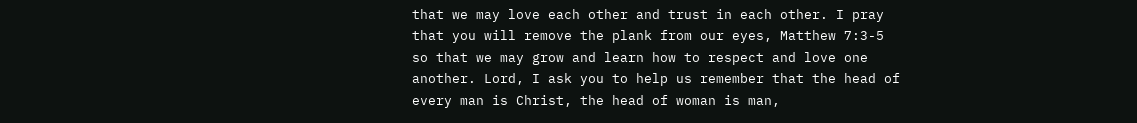that we may love each other and trust in each other. I pray that you will remove the plank from our eyes, Matthew 7:3-5 so that we may grow and learn how to respect and love one another. Lord, I ask you to help us remember that the head of every man is Christ, the head of woman is man,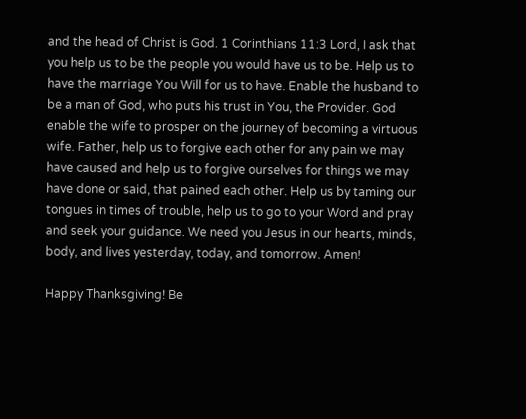and the head of Christ is God. 1 Corinthians 11:3 Lord, I ask that you help us to be the people you would have us to be. Help us to have the marriage You Will for us to have. Enable the husband to be a man of God, who puts his trust in You, the Provider. God enable the wife to prosper on the journey of becoming a virtuous wife. Father, help us to forgive each other for any pain we may have caused and help us to forgive ourselves for things we may have done or said, that pained each other. Help us by taming our tongues in times of trouble, help us to go to your Word and pray and seek your guidance. We need you Jesus in our hearts, minds, body, and lives yesterday, today, and tomorrow. Amen!

Happy Thanksgiving! Be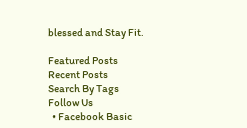blessed and Stay Fit.

Featured Posts
Recent Posts
Search By Tags
Follow Us
  • Facebook Basic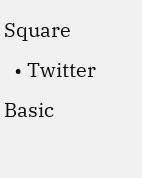Square
  • Twitter Basic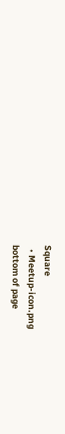Square
  • Meetup-icon.png
bottom of page